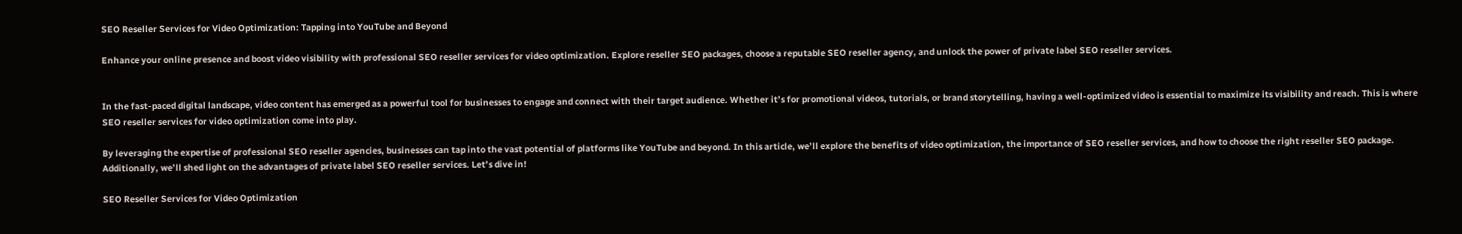SEO Reseller Services for Video Optimization: Tapping into YouTube and Beyond

Enhance your online presence and boost video visibility with professional SEO reseller services for video optimization. Explore reseller SEO packages, choose a reputable SEO reseller agency, and unlock the power of private label SEO reseller services.


In the fast-paced digital landscape, video content has emerged as a powerful tool for businesses to engage and connect with their target audience. Whether it’s for promotional videos, tutorials, or brand storytelling, having a well-optimized video is essential to maximize its visibility and reach. This is where SEO reseller services for video optimization come into play.

By leveraging the expertise of professional SEO reseller agencies, businesses can tap into the vast potential of platforms like YouTube and beyond. In this article, we’ll explore the benefits of video optimization, the importance of SEO reseller services, and how to choose the right reseller SEO package. Additionally, we’ll shed light on the advantages of private label SEO reseller services. Let’s dive in!

SEO Reseller Services for Video Optimization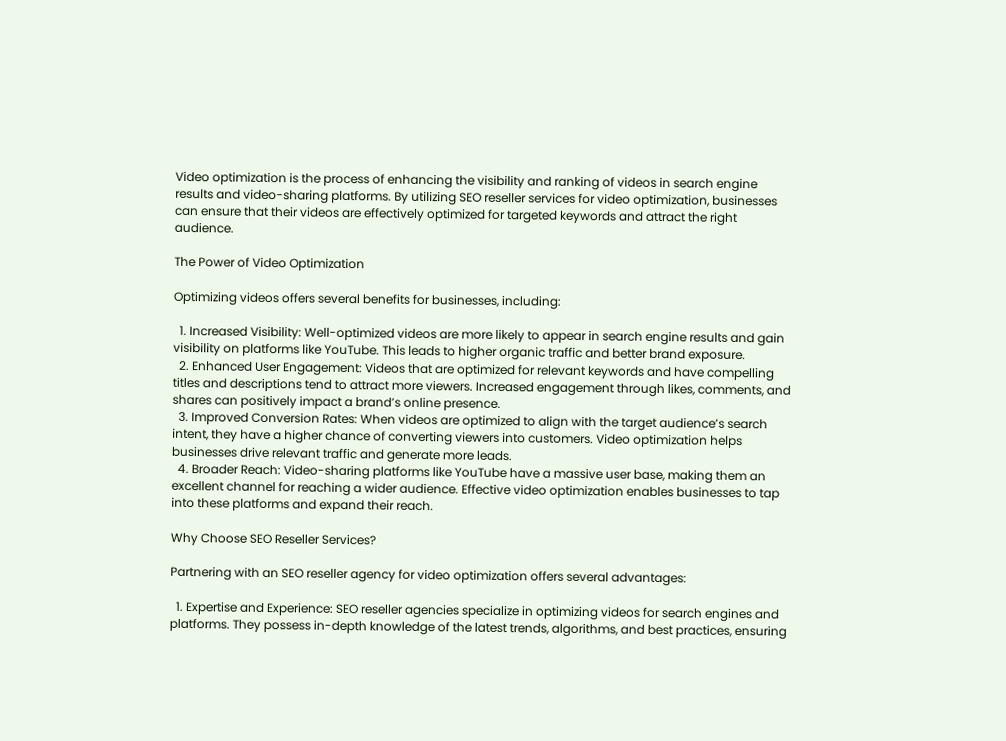Video optimization is the process of enhancing the visibility and ranking of videos in search engine results and video-sharing platforms. By utilizing SEO reseller services for video optimization, businesses can ensure that their videos are effectively optimized for targeted keywords and attract the right audience.

The Power of Video Optimization

Optimizing videos offers several benefits for businesses, including:

  1. Increased Visibility: Well-optimized videos are more likely to appear in search engine results and gain visibility on platforms like YouTube. This leads to higher organic traffic and better brand exposure.
  2. Enhanced User Engagement: Videos that are optimized for relevant keywords and have compelling titles and descriptions tend to attract more viewers. Increased engagement through likes, comments, and shares can positively impact a brand’s online presence.
  3. Improved Conversion Rates: When videos are optimized to align with the target audience’s search intent, they have a higher chance of converting viewers into customers. Video optimization helps businesses drive relevant traffic and generate more leads.
  4. Broader Reach: Video-sharing platforms like YouTube have a massive user base, making them an excellent channel for reaching a wider audience. Effective video optimization enables businesses to tap into these platforms and expand their reach.

Why Choose SEO Reseller Services?

Partnering with an SEO reseller agency for video optimization offers several advantages:

  1. Expertise and Experience: SEO reseller agencies specialize in optimizing videos for search engines and platforms. They possess in-depth knowledge of the latest trends, algorithms, and best practices, ensuring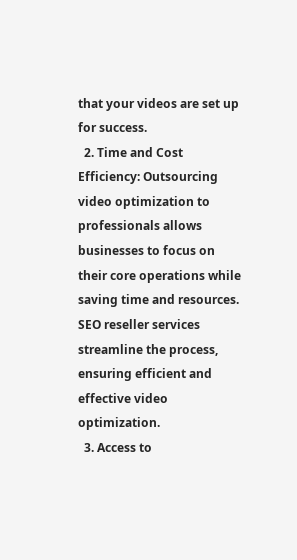that your videos are set up for success.
  2. Time and Cost Efficiency: Outsourcing video optimization to professionals allows businesses to focus on their core operations while saving time and resources. SEO reseller services streamline the process, ensuring efficient and effective video optimization.
  3. Access to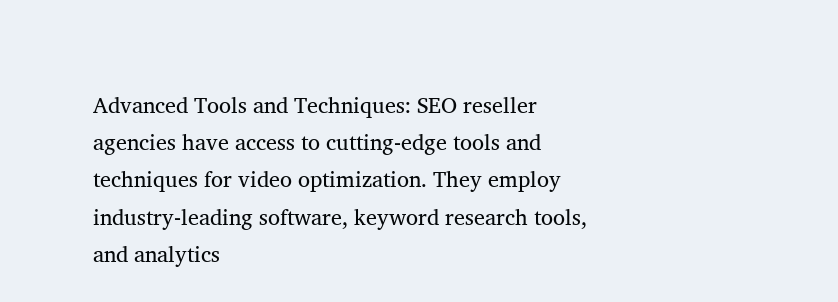Advanced Tools and Techniques: SEO reseller agencies have access to cutting-edge tools and techniques for video optimization. They employ industry-leading software, keyword research tools, and analytics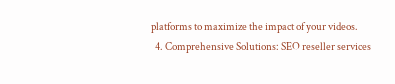platforms to maximize the impact of your videos.
  4. Comprehensive Solutions: SEO reseller services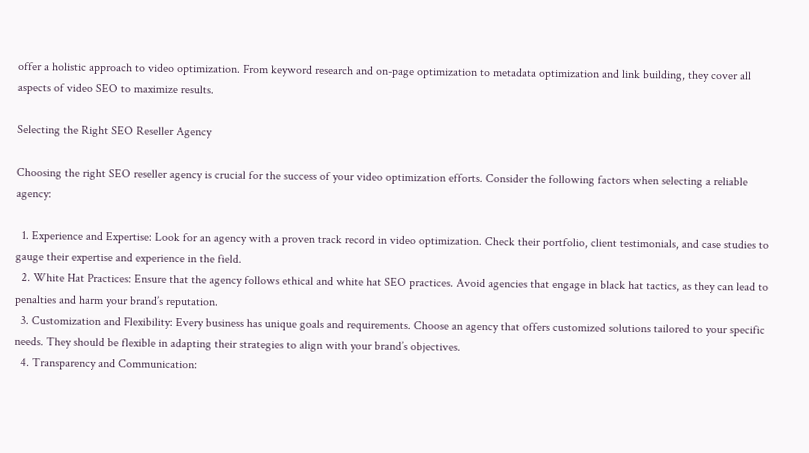offer a holistic approach to video optimization. From keyword research and on-page optimization to metadata optimization and link building, they cover all aspects of video SEO to maximize results.

Selecting the Right SEO Reseller Agency

Choosing the right SEO reseller agency is crucial for the success of your video optimization efforts. Consider the following factors when selecting a reliable agency:

  1. Experience and Expertise: Look for an agency with a proven track record in video optimization. Check their portfolio, client testimonials, and case studies to gauge their expertise and experience in the field.
  2. White Hat Practices: Ensure that the agency follows ethical and white hat SEO practices. Avoid agencies that engage in black hat tactics, as they can lead to penalties and harm your brand’s reputation.
  3. Customization and Flexibility: Every business has unique goals and requirements. Choose an agency that offers customized solutions tailored to your specific needs. They should be flexible in adapting their strategies to align with your brand’s objectives.
  4. Transparency and Communication: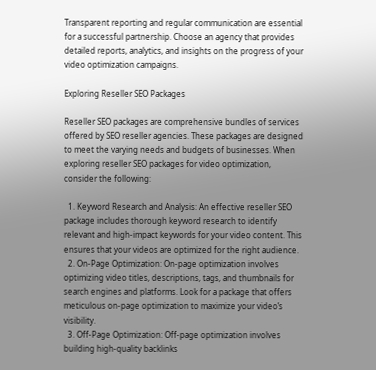Transparent reporting and regular communication are essential for a successful partnership. Choose an agency that provides detailed reports, analytics, and insights on the progress of your video optimization campaigns.

Exploring Reseller SEO Packages

Reseller SEO packages are comprehensive bundles of services offered by SEO reseller agencies. These packages are designed to meet the varying needs and budgets of businesses. When exploring reseller SEO packages for video optimization, consider the following:

  1. Keyword Research and Analysis: An effective reseller SEO package includes thorough keyword research to identify relevant and high-impact keywords for your video content. This ensures that your videos are optimized for the right audience.
  2. On-Page Optimization: On-page optimization involves optimizing video titles, descriptions, tags, and thumbnails for search engines and platforms. Look for a package that offers meticulous on-page optimization to maximize your video’s visibility.
  3. Off-Page Optimization: Off-page optimization involves building high-quality backlinks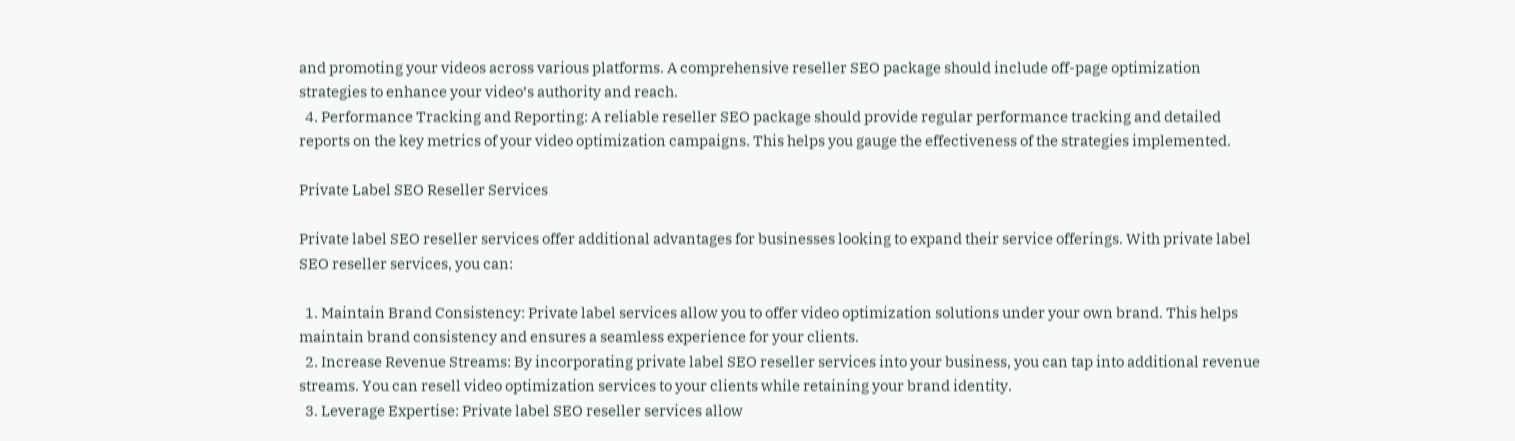and promoting your videos across various platforms. A comprehensive reseller SEO package should include off-page optimization strategies to enhance your video’s authority and reach.
  4. Performance Tracking and Reporting: A reliable reseller SEO package should provide regular performance tracking and detailed reports on the key metrics of your video optimization campaigns. This helps you gauge the effectiveness of the strategies implemented.

Private Label SEO Reseller Services

Private label SEO reseller services offer additional advantages for businesses looking to expand their service offerings. With private label SEO reseller services, you can:

  1. Maintain Brand Consistency: Private label services allow you to offer video optimization solutions under your own brand. This helps maintain brand consistency and ensures a seamless experience for your clients.
  2. Increase Revenue Streams: By incorporating private label SEO reseller services into your business, you can tap into additional revenue streams. You can resell video optimization services to your clients while retaining your brand identity.
  3. Leverage Expertise: Private label SEO reseller services allow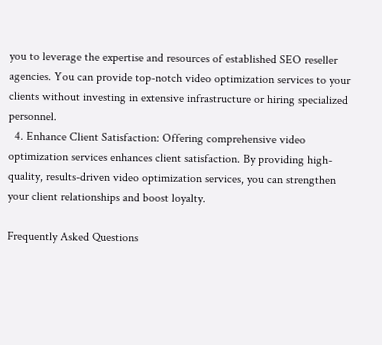you to leverage the expertise and resources of established SEO reseller agencies. You can provide top-notch video optimization services to your clients without investing in extensive infrastructure or hiring specialized personnel.
  4. Enhance Client Satisfaction: Offering comprehensive video optimization services enhances client satisfaction. By providing high-quality, results-driven video optimization services, you can strengthen your client relationships and boost loyalty.

Frequently Asked Questions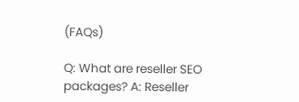(FAQs)

Q: What are reseller SEO packages? A: Reseller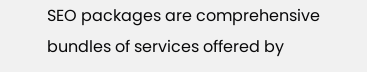SEO packages are comprehensive bundles of services offered by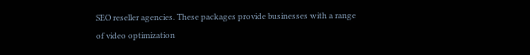SEO reseller agencies. These packages provide businesses with a range of video optimization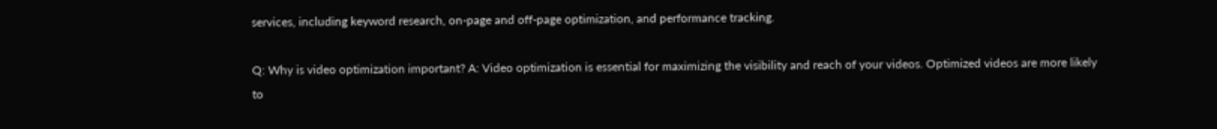services, including keyword research, on-page and off-page optimization, and performance tracking.

Q: Why is video optimization important? A: Video optimization is essential for maximizing the visibility and reach of your videos. Optimized videos are more likely to